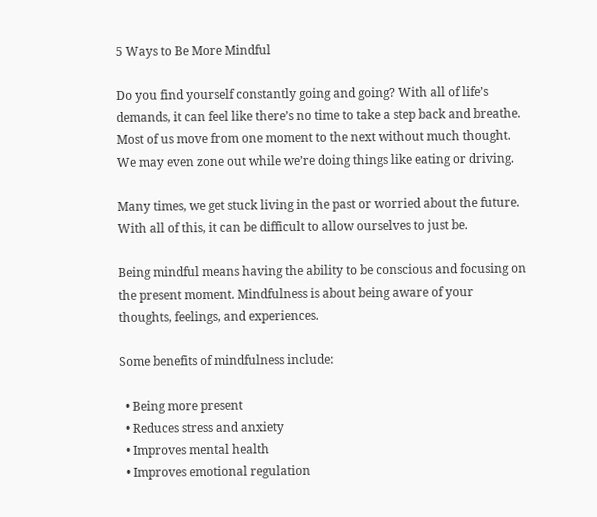5 Ways to Be More Mindful

Do you find yourself constantly going and going? With all of life’s demands, it can feel like there’s no time to take a step back and breathe. Most of us move from one moment to the next without much thought. We may even zone out while we’re doing things like eating or driving.

Many times, we get stuck living in the past or worried about the future. With all of this, it can be difficult to allow ourselves to just be.

Being mindful means having the ability to be conscious and focusing on the present moment. Mindfulness is about being aware of your thoughts, feelings, and experiences.

Some benefits of mindfulness include:

  • Being more present
  • Reduces stress and anxiety
  • Improves mental health
  • Improves emotional regulation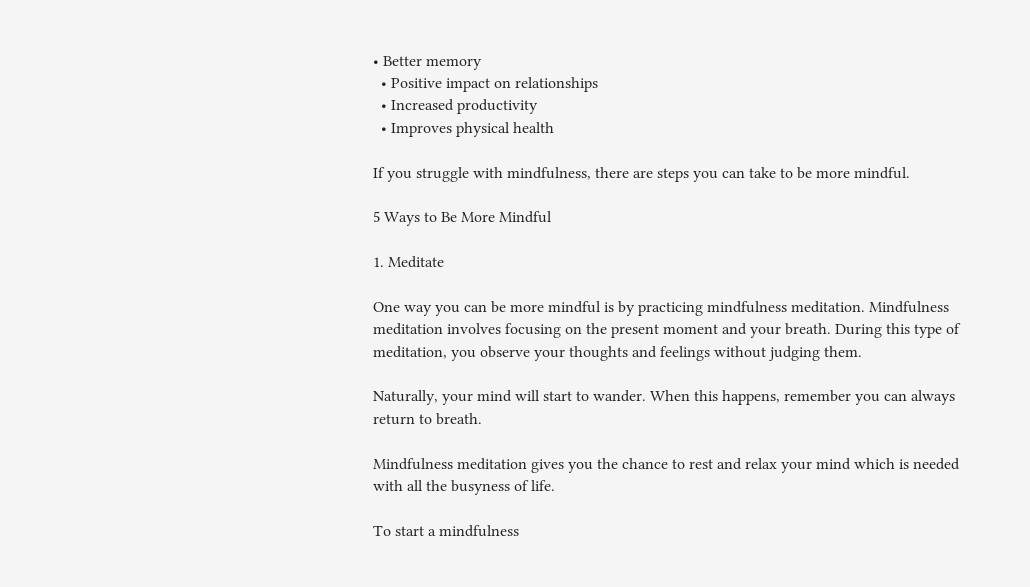• Better memory
  • Positive impact on relationships
  • Increased productivity
  • Improves physical health

If you struggle with mindfulness, there are steps you can take to be more mindful.

5 Ways to Be More Mindful

1. Meditate

One way you can be more mindful is by practicing mindfulness meditation. Mindfulness meditation involves focusing on the present moment and your breath. During this type of meditation, you observe your thoughts and feelings without judging them.

Naturally, your mind will start to wander. When this happens, remember you can always return to breath.

Mindfulness meditation gives you the chance to rest and relax your mind which is needed with all the busyness of life.

To start a mindfulness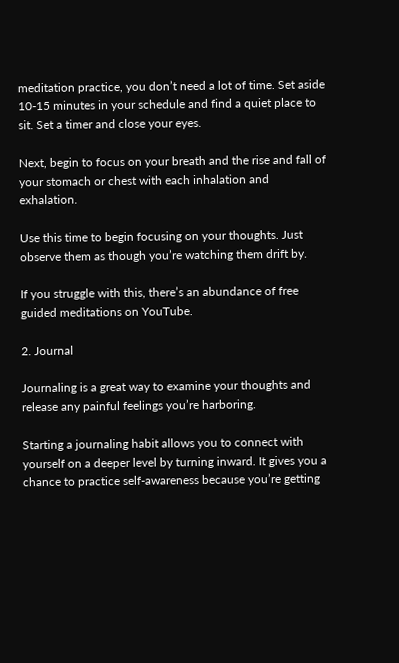meditation practice, you don’t need a lot of time. Set aside 10-15 minutes in your schedule and find a quiet place to sit. Set a timer and close your eyes.

Next, begin to focus on your breath and the rise and fall of your stomach or chest with each inhalation and exhalation.

Use this time to begin focusing on your thoughts. Just observe them as though you’re watching them drift by.

If you struggle with this, there’s an abundance of free guided meditations on YouTube.

2. Journal

Journaling is a great way to examine your thoughts and release any painful feelings you’re harboring.

Starting a journaling habit allows you to connect with yourself on a deeper level by turning inward. It gives you a chance to practice self-awareness because you’re getting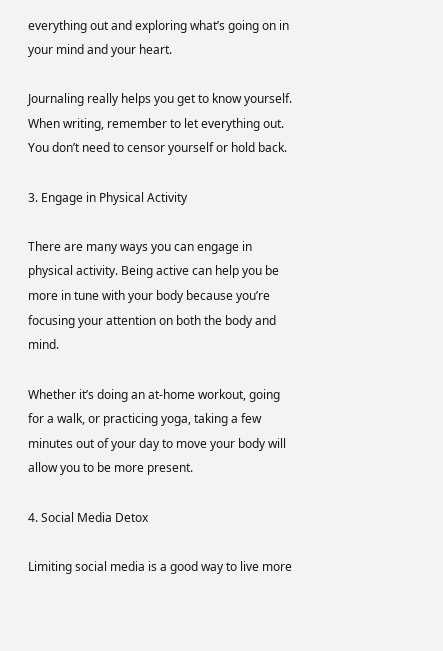everything out and exploring what’s going on in your mind and your heart.

Journaling really helps you get to know yourself. When writing, remember to let everything out. You don’t need to censor yourself or hold back.

3. Engage in Physical Activity

There are many ways you can engage in physical activity. Being active can help you be more in tune with your body because you’re focusing your attention on both the body and mind.

Whether it’s doing an at-home workout, going for a walk, or practicing yoga, taking a few minutes out of your day to move your body will allow you to be more present.

4. Social Media Detox

Limiting social media is a good way to live more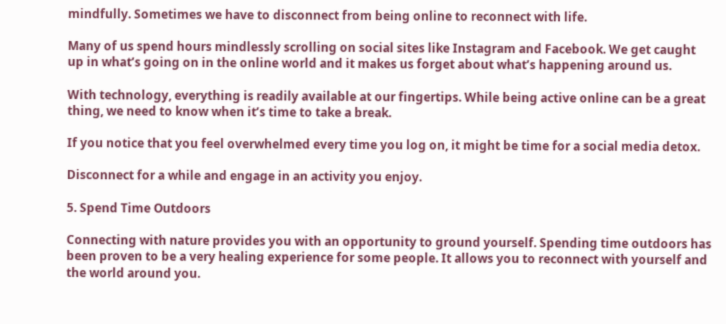mindfully. Sometimes we have to disconnect from being online to reconnect with life.

Many of us spend hours mindlessly scrolling on social sites like Instagram and Facebook. We get caught up in what’s going on in the online world and it makes us forget about what’s happening around us.

With technology, everything is readily available at our fingertips. While being active online can be a great thing, we need to know when it’s time to take a break.

If you notice that you feel overwhelmed every time you log on, it might be time for a social media detox.

Disconnect for a while and engage in an activity you enjoy.

5. Spend Time Outdoors

Connecting with nature provides you with an opportunity to ground yourself. Spending time outdoors has been proven to be a very healing experience for some people. It allows you to reconnect with yourself and the world around you.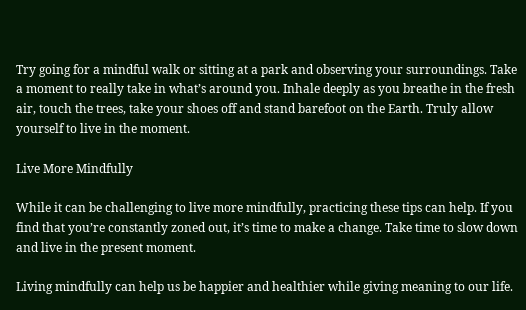Try going for a mindful walk or sitting at a park and observing your surroundings. Take a moment to really take in what’s around you. Inhale deeply as you breathe in the fresh air, touch the trees, take your shoes off and stand barefoot on the Earth. Truly allow yourself to live in the moment.

Live More Mindfully

While it can be challenging to live more mindfully, practicing these tips can help. If you find that you’re constantly zoned out, it’s time to make a change. Take time to slow down and live in the present moment.

Living mindfully can help us be happier and healthier while giving meaning to our life.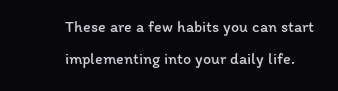These are a few habits you can start implementing into your daily life.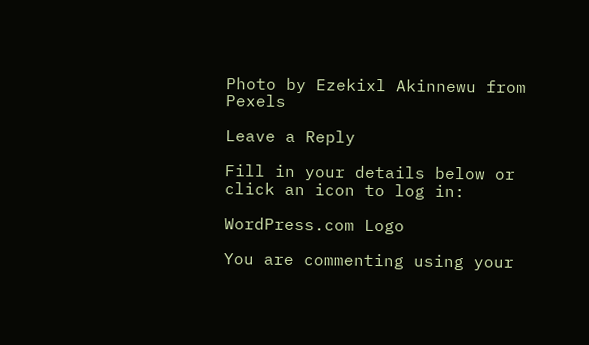Photo by Ezekixl Akinnewu from Pexels

Leave a Reply

Fill in your details below or click an icon to log in:

WordPress.com Logo

You are commenting using your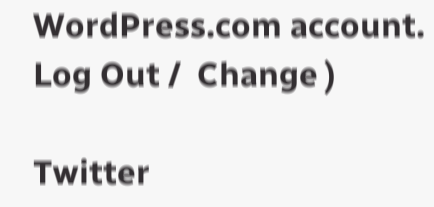WordPress.com account. Log Out /  Change )

Twitter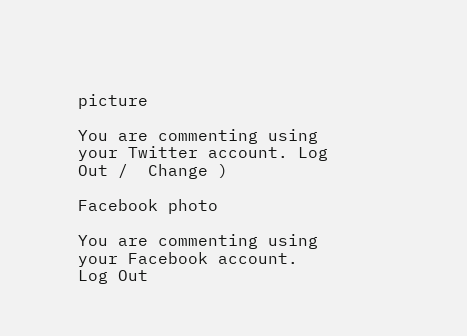picture

You are commenting using your Twitter account. Log Out /  Change )

Facebook photo

You are commenting using your Facebook account. Log Out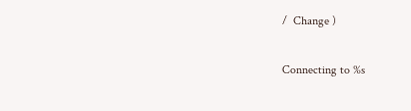/  Change )

Connecting to %s